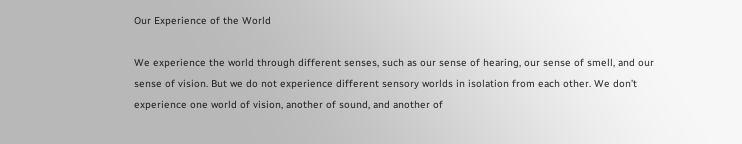Our Experience of the World

We experience the world through different senses, such as our sense of hearing, our sense of smell, and our sense of vision. But we do not experience different sensory worlds in isolation from each other. We don’t experience one world of vision, another of sound, and another of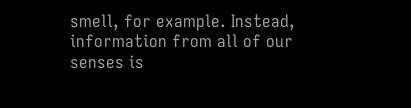smell, for example. Instead, information from all of our senses is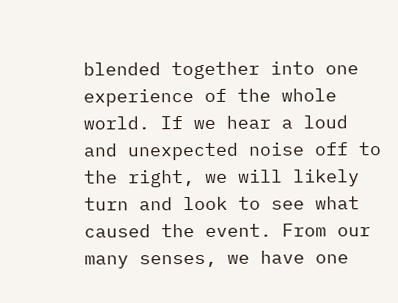blended together into one experience of the whole world. If we hear a loud and unexpected noise off to the right, we will likely turn and look to see what caused the event. From our many senses, we have one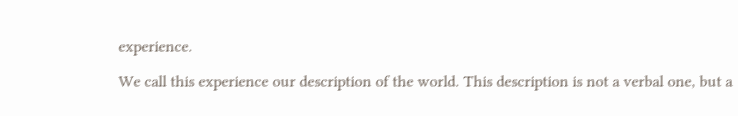experience.

We call this experience our description of the world. This description is not a verbal one, but a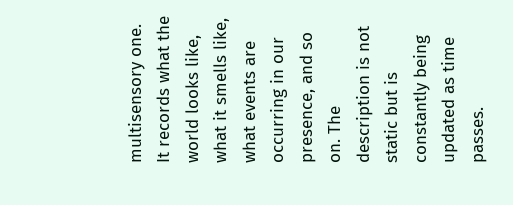multisensory one. It records what the world looks like, what it smells like, what events are occurring in our presence, and so on. The description is not static but is constantly being updated as time passes.